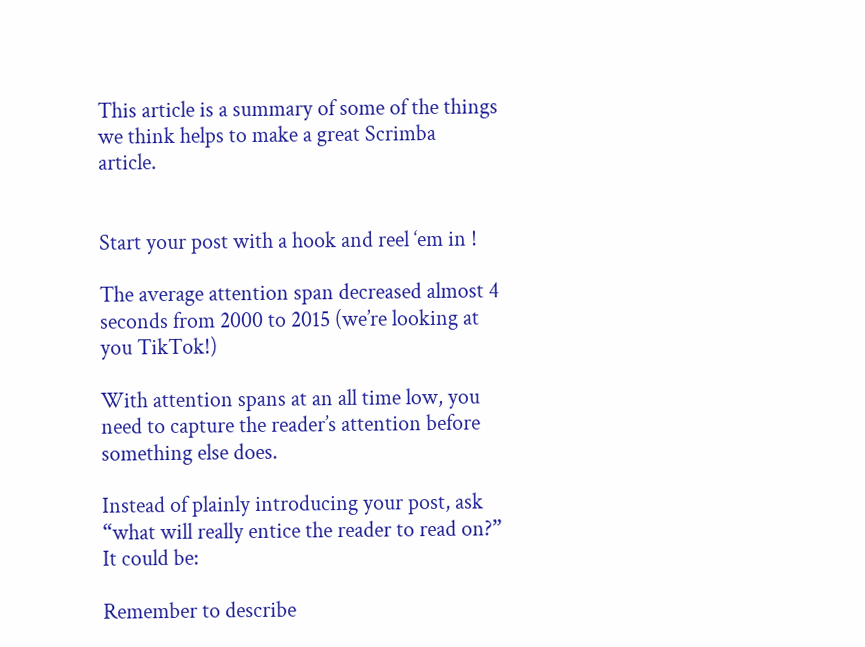This article is a summary of some of the things we think helps to make a great Scrimba article.


Start your post with a hook and reel ‘em in !

The average attention span decreased almost 4 seconds from 2000 to 2015 (we’re looking at you TikTok!)

With attention spans at an all time low, you need to capture the reader’s attention before something else does.

Instead of plainly introducing your post, ask “what will really entice the reader to read on?” It could be:

Remember to describe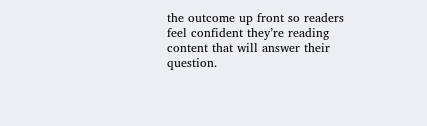the outcome up front so readers feel confident they’re reading content that will answer their question.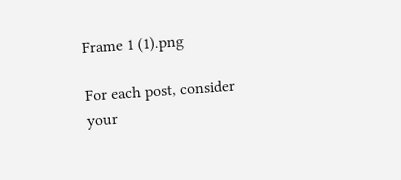Frame 1 (1).png

For each post, consider your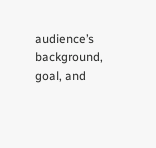audience’s background, goal, and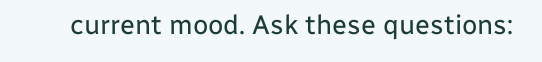current mood. Ask these questions: